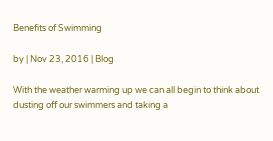Benefits of Swimming

by | Nov 23, 2016 | Blog

With the weather warming up we can all begin to think about dusting off our swimmers and taking a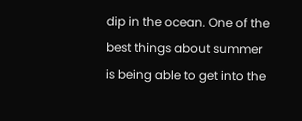dip in the ocean. One of the best things about summer is being able to get into the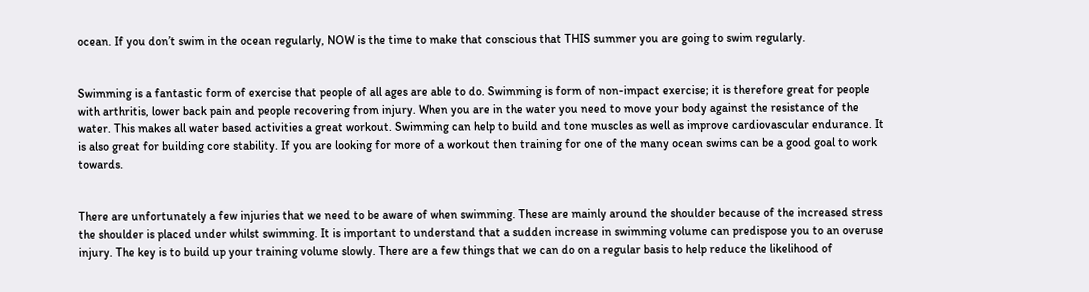ocean. If you don’t swim in the ocean regularly, NOW is the time to make that conscious that THIS summer you are going to swim regularly.


Swimming is a fantastic form of exercise that people of all ages are able to do. Swimming is form of non-impact exercise; it is therefore great for people with arthritis, lower back pain and people recovering from injury. When you are in the water you need to move your body against the resistance of the water. This makes all water based activities a great workout. Swimming can help to build and tone muscles as well as improve cardiovascular endurance. It is also great for building core stability. If you are looking for more of a workout then training for one of the many ocean swims can be a good goal to work towards.


There are unfortunately a few injuries that we need to be aware of when swimming. These are mainly around the shoulder because of the increased stress the shoulder is placed under whilst swimming. It is important to understand that a sudden increase in swimming volume can predispose you to an overuse injury. The key is to build up your training volume slowly. There are a few things that we can do on a regular basis to help reduce the likelihood of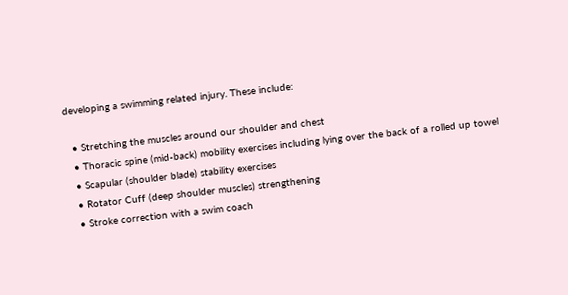developing a swimming related injury. These include:

  • Stretching the muscles around our shoulder and chest
  • Thoracic spine (mid-back) mobility exercises including lying over the back of a rolled up towel
  • Scapular (shoulder blade) stability exercises
  • Rotator Cuff (deep shoulder muscles) strengthening
  • Stroke correction with a swim coach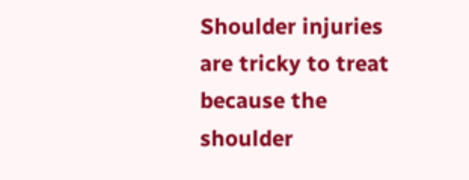Shoulder injuries are tricky to treat because the shoulder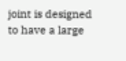joint is designed to have a large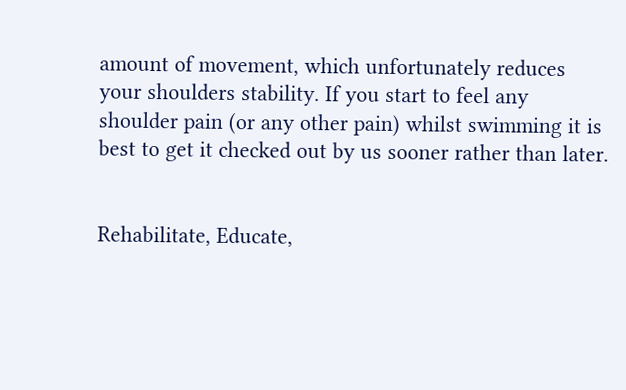amount of movement, which unfortunately reduces your shoulders stability. If you start to feel any shoulder pain (or any other pain) whilst swimming it is best to get it checked out by us sooner rather than later.


Rehabilitate, Educate,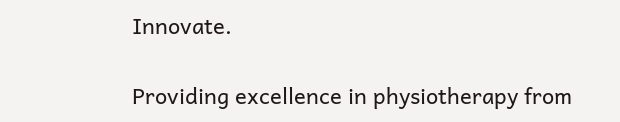Innovate.

Providing excellence in physiotherapy from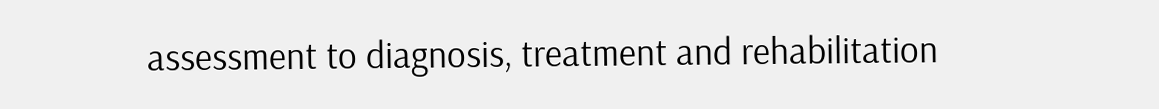assessment to diagnosis, treatment and rehabilitation